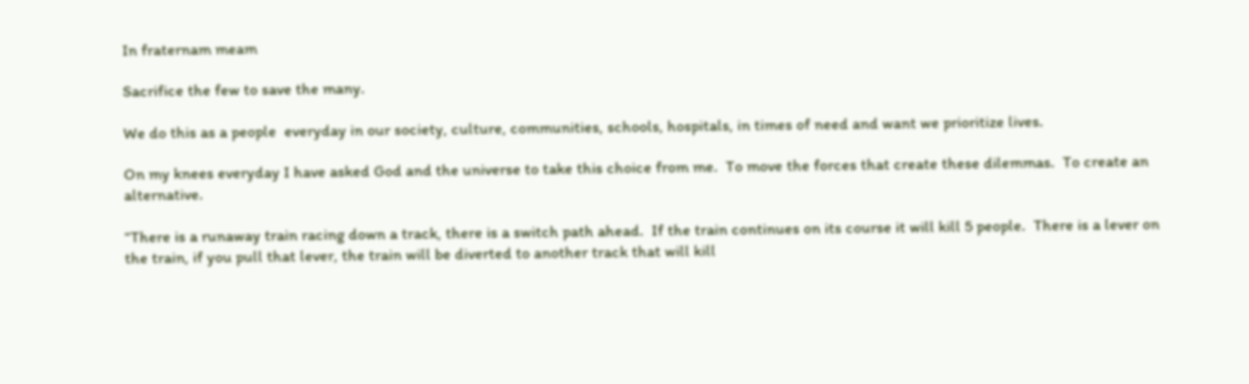In fraternam meam

Sacrifice the few to save the many.

We do this as a people  everyday in our society, culture, communities, schools, hospitals, in times of need and want we prioritize lives.

On my knees everyday I have asked God and the universe to take this choice from me.  To move the forces that create these dilemmas.  To create an alternative.

“There is a runaway train racing down a track, there is a switch path ahead.  If the train continues on its course it will kill 5 people.  There is a lever on the train, if you pull that lever, the train will be diverted to another track that will kill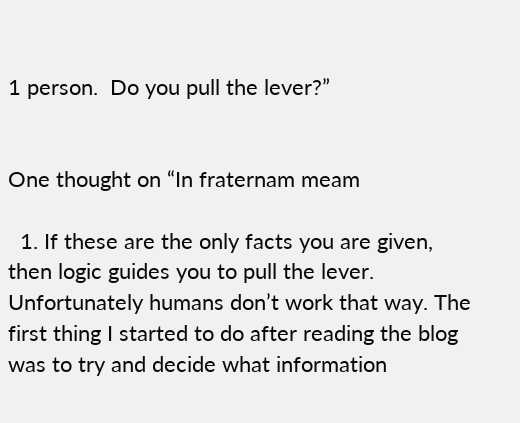1 person.  Do you pull the lever?”


One thought on “In fraternam meam

  1. If these are the only facts you are given, then logic guides you to pull the lever. Unfortunately humans don’t work that way. The first thing I started to do after reading the blog was to try and decide what information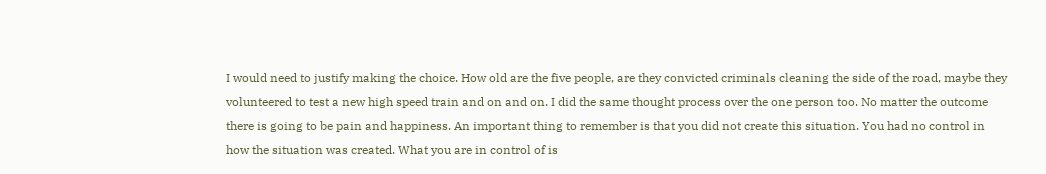I would need to justify making the choice. How old are the five people, are they convicted criminals cleaning the side of the road, maybe they volunteered to test a new high speed train and on and on. I did the same thought process over the one person too. No matter the outcome there is going to be pain and happiness. An important thing to remember is that you did not create this situation. You had no control in how the situation was created. What you are in control of is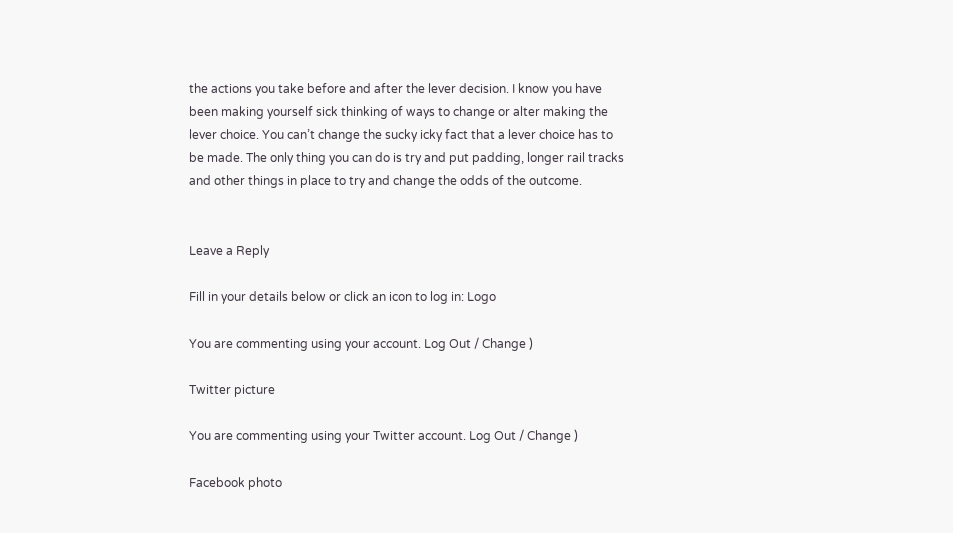the actions you take before and after the lever decision. I know you have been making yourself sick thinking of ways to change or alter making the lever choice. You can’t change the sucky icky fact that a lever choice has to be made. The only thing you can do is try and put padding, longer rail tracks and other things in place to try and change the odds of the outcome.


Leave a Reply

Fill in your details below or click an icon to log in: Logo

You are commenting using your account. Log Out / Change )

Twitter picture

You are commenting using your Twitter account. Log Out / Change )

Facebook photo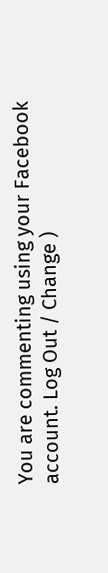You are commenting using your Facebook account. Log Out / Change )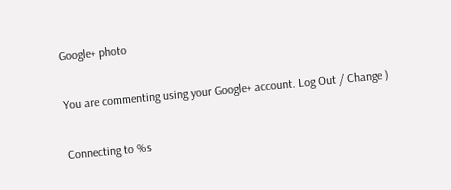Google+ photo

You are commenting using your Google+ account. Log Out / Change )

Connecting to %s